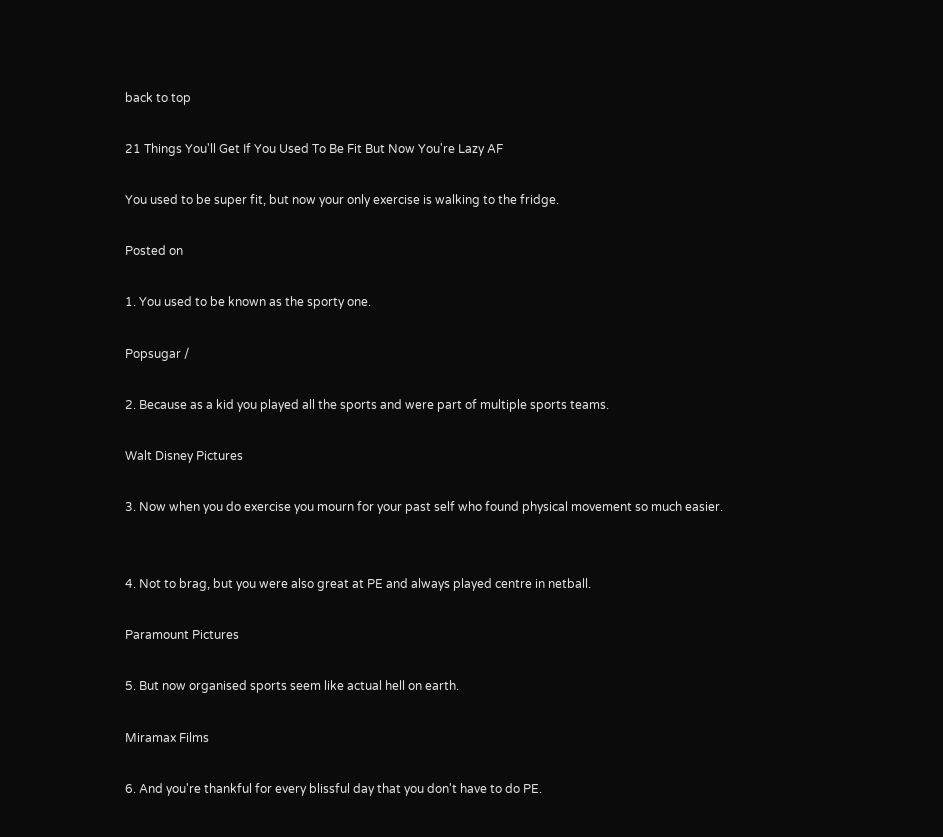back to top

21 Things You'll Get If You Used To Be Fit But Now You're Lazy AF

You used to be super fit, but now your only exercise is walking to the fridge.

Posted on

1. You used to be known as the sporty one.

Popsugar /

2. Because as a kid you played all the sports and were part of multiple sports teams.

Walt Disney Pictures

3. Now when you do exercise you mourn for your past self who found physical movement so much easier.


4. Not to brag, but you were also great at PE and always played centre in netball.

Paramount Pictures

5. But now organised sports seem like actual hell on earth.

Miramax Films

6. And you're thankful for every blissful day that you don't have to do PE.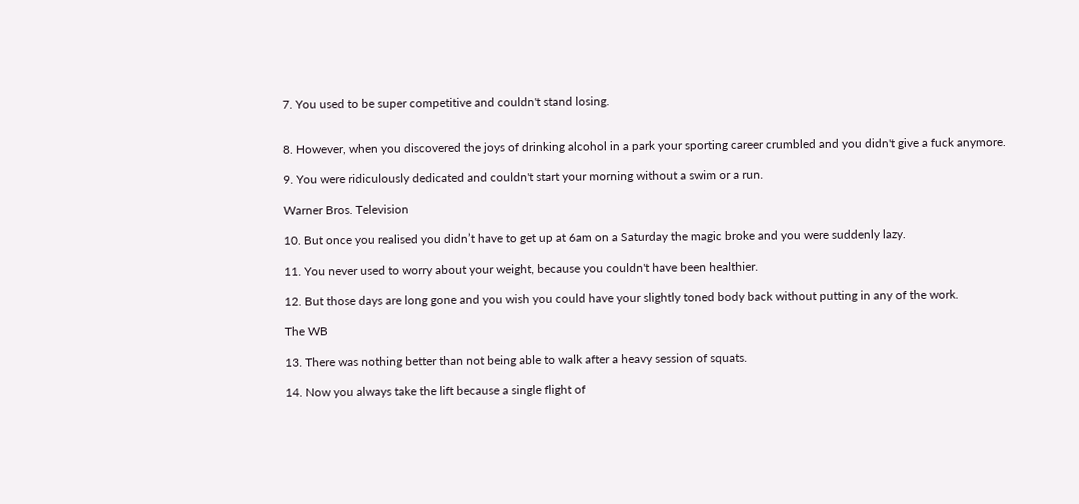7. You used to be super competitive and couldn't stand losing.


8. However, when you discovered the joys of drinking alcohol in a park your sporting career crumbled and you didn't give a fuck anymore.

9. You were ridiculously dedicated and couldn't start your morning without a swim or a run.

Warner Bros. Television

10. But once you realised you didn’t have to get up at 6am on a Saturday the magic broke and you were suddenly lazy.

11. You never used to worry about your weight, because you couldn't have been healthier.

12. But those days are long gone and you wish you could have your slightly toned body back without putting in any of the work.

The WB

13. There was nothing better than not being able to walk after a heavy session of squats.

14. Now you always take the lift because a single flight of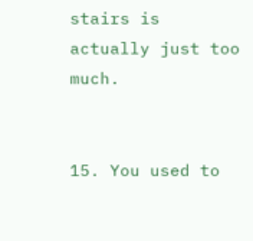stairs is actually just too much.


15. You used to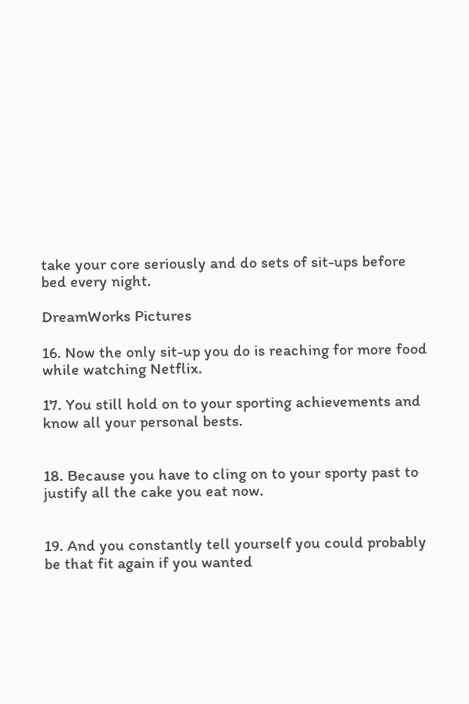take your core seriously and do sets of sit-ups before bed every night.

DreamWorks Pictures

16. Now the only sit-up you do is reaching for more food while watching Netflix.

17. You still hold on to your sporting achievements and know all your personal bests.


18. Because you have to cling on to your sporty past to justify all the cake you eat now.


19. And you constantly tell yourself you could probably be that fit again if you wanted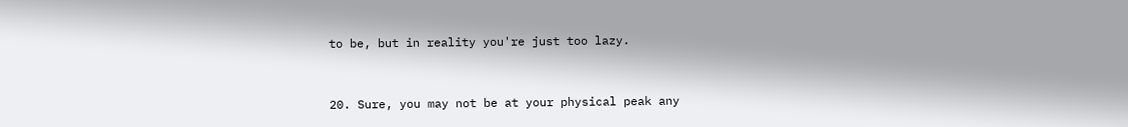to be, but in reality you're just too lazy.


20. Sure, you may not be at your physical peak any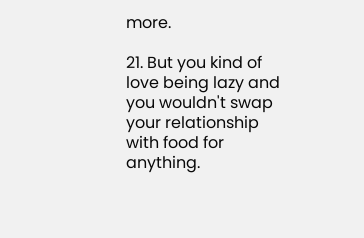more.

21. But you kind of love being lazy and you wouldn't swap your relationship with food for anything.